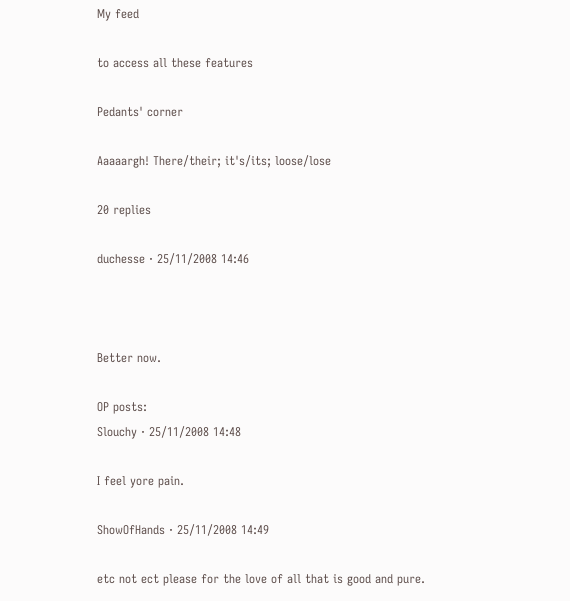My feed

to access all these features

Pedants' corner

Aaaaargh! There/their; it's/its; loose/lose

20 replies

duchesse · 25/11/2008 14:46



Better now.

OP posts:
Slouchy · 25/11/2008 14:48

I feel yore pain.

ShowOfHands · 25/11/2008 14:49

etc not ect please for the love of all that is good and pure.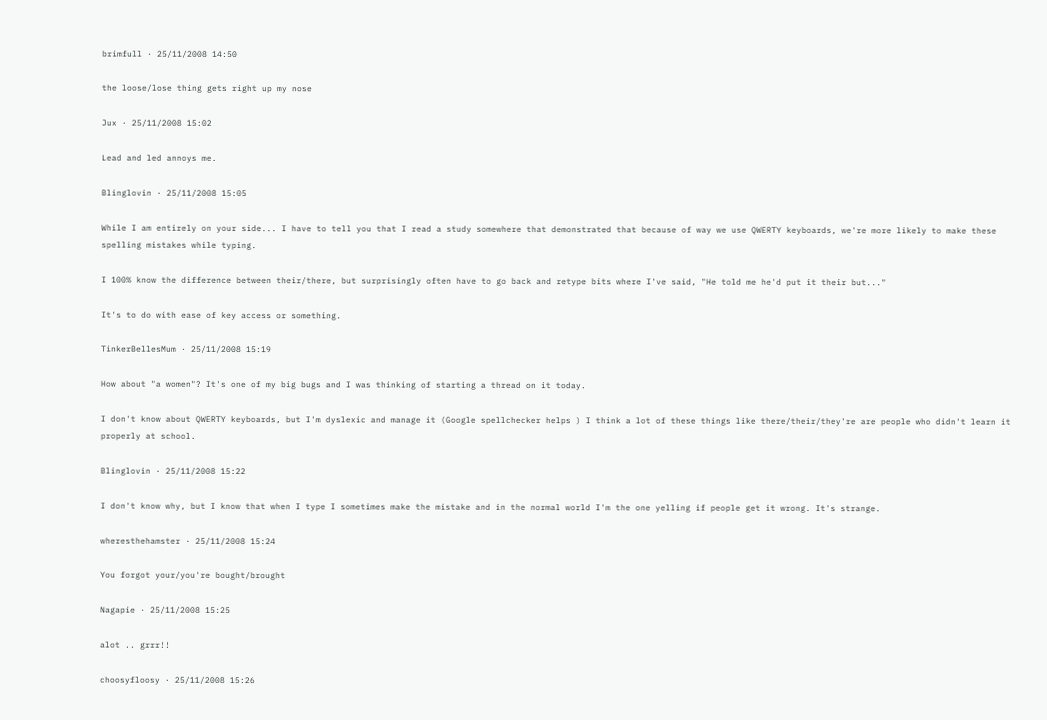brimfull · 25/11/2008 14:50

the loose/lose thing gets right up my nose

Jux · 25/11/2008 15:02

Lead and led annoys me.

Blinglovin · 25/11/2008 15:05

While I am entirely on your side... I have to tell you that I read a study somewhere that demonstrated that because of way we use QWERTY keyboards, we're more likely to make these spelling mistakes while typing.

I 100% know the difference between their/there, but surprisingly often have to go back and retype bits where I've said, "He told me he'd put it their but..."

It's to do with ease of key access or something.

TinkerBellesMum · 25/11/2008 15:19

How about "a women"? It's one of my big bugs and I was thinking of starting a thread on it today.

I don't know about QWERTY keyboards, but I'm dyslexic and manage it (Google spellchecker helps ) I think a lot of these things like there/their/they're are people who didn't learn it properly at school.

Blinglovin · 25/11/2008 15:22

I don't know why, but I know that when I type I sometimes make the mistake and in the normal world I'm the one yelling if people get it wrong. It's strange.

wheresthehamster · 25/11/2008 15:24

You forgot your/you're bought/brought

Nagapie · 25/11/2008 15:25

alot .. grrr!!

choosyfloosy · 25/11/2008 15:26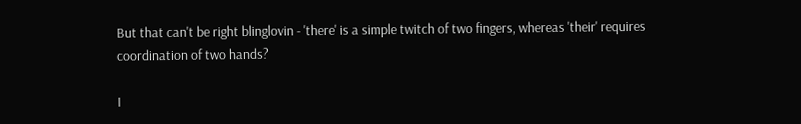But that can't be right blinglovin - 'there' is a simple twitch of two fingers, whereas 'their' requires coordination of two hands?

I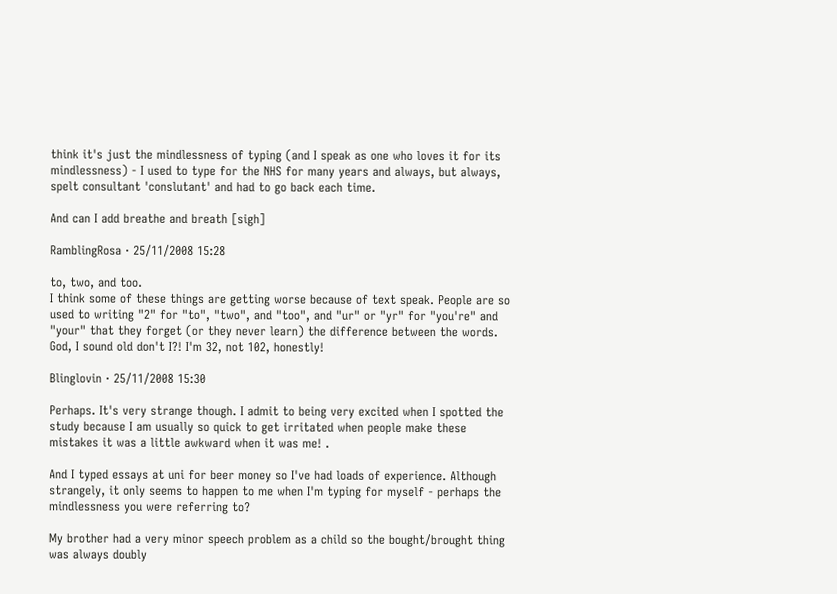think it's just the mindlessness of typing (and I speak as one who loves it for its mindlessness) - I used to type for the NHS for many years and always, but always, spelt consultant 'conslutant' and had to go back each time.

And can I add breathe and breath [sigh]

RamblingRosa · 25/11/2008 15:28

to, two, and too.
I think some of these things are getting worse because of text speak. People are so used to writing "2" for "to", "two", and "too", and "ur" or "yr" for "you're" and "your" that they forget (or they never learn) the difference between the words. God, I sound old don't I?! I'm 32, not 102, honestly!

Blinglovin · 25/11/2008 15:30

Perhaps. It's very strange though. I admit to being very excited when I spotted the study because I am usually so quick to get irritated when people make these mistakes it was a little awkward when it was me! .

And I typed essays at uni for beer money so I've had loads of experience. Although strangely, it only seems to happen to me when I'm typing for myself - perhaps the mindlessness you were referring to?

My brother had a very minor speech problem as a child so the bought/brought thing was always doubly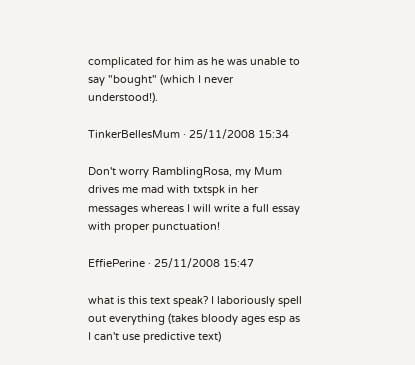complicated for him as he was unable to say "bought" (which I never understood!).

TinkerBellesMum · 25/11/2008 15:34

Don't worry RamblingRosa, my Mum drives me mad with txtspk in her messages whereas I will write a full essay with proper punctuation!

EffiePerine · 25/11/2008 15:47

what is this text speak? I laboriously spell out everything (takes bloody ages esp as I can't use predictive text)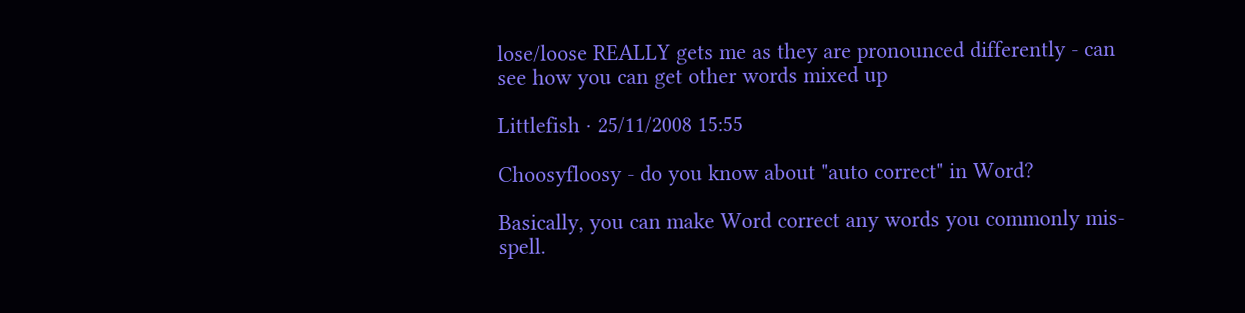lose/loose REALLY gets me as they are pronounced differently - can see how you can get other words mixed up

Littlefish · 25/11/2008 15:55

Choosyfloosy - do you know about "auto correct" in Word?

Basically, you can make Word correct any words you commonly mis-spell.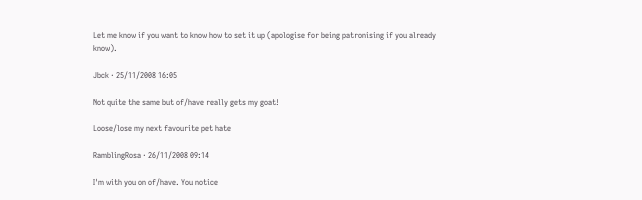Let me know if you want to know how to set it up (apologise for being patronising if you already know).

Jbck · 25/11/2008 16:05

Not quite the same but of/have really gets my goat!

Loose/lose my next favourite pet hate

RamblingRosa · 26/11/2008 09:14

I'm with you on of/have. You notice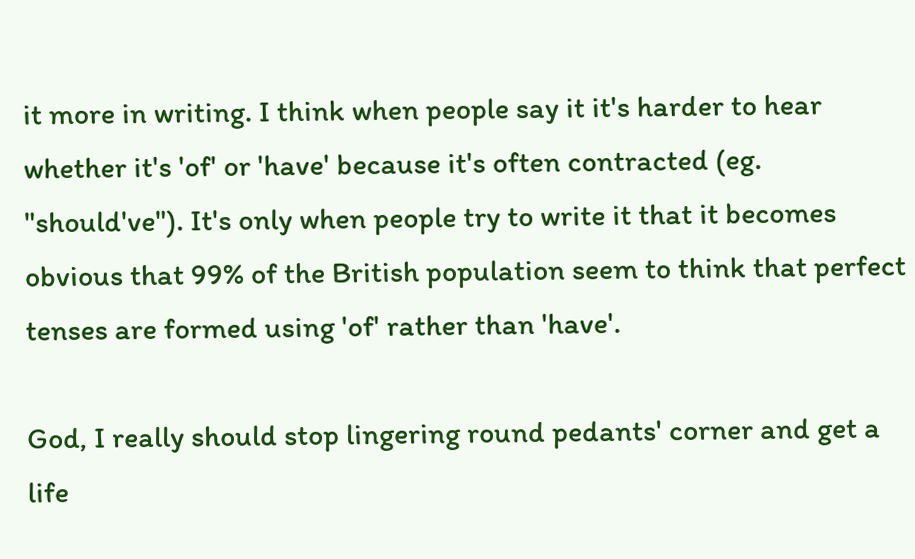it more in writing. I think when people say it it's harder to hear whether it's 'of' or 'have' because it's often contracted (eg. "should've"). It's only when people try to write it that it becomes obvious that 99% of the British population seem to think that perfect tenses are formed using 'of' rather than 'have'.

God, I really should stop lingering round pedants' corner and get a life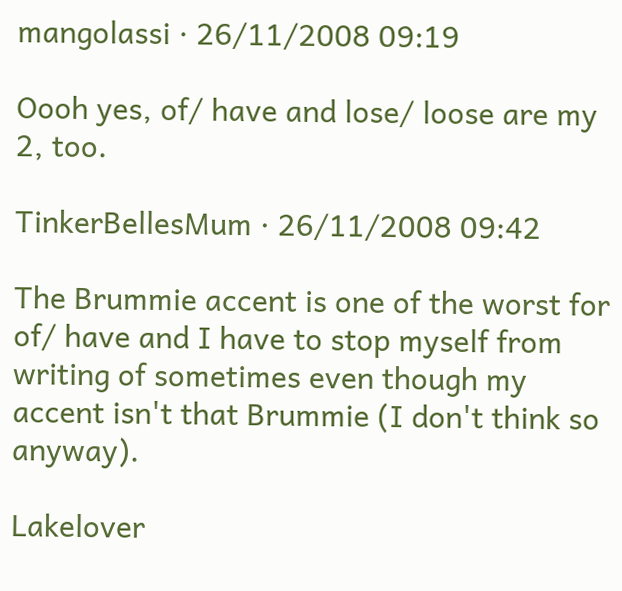mangolassi · 26/11/2008 09:19

Oooh yes, of/ have and lose/ loose are my 2, too.

TinkerBellesMum · 26/11/2008 09:42

The Brummie accent is one of the worst for of/ have and I have to stop myself from writing of sometimes even though my accent isn't that Brummie (I don't think so anyway).

Lakelover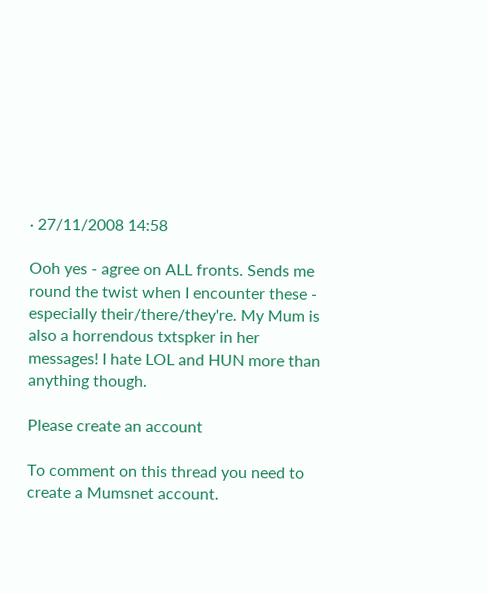· 27/11/2008 14:58

Ooh yes - agree on ALL fronts. Sends me round the twist when I encounter these - especially their/there/they're. My Mum is also a horrendous txtspker in her messages! I hate LOL and HUN more than anything though.

Please create an account

To comment on this thread you need to create a Mumsnet account.